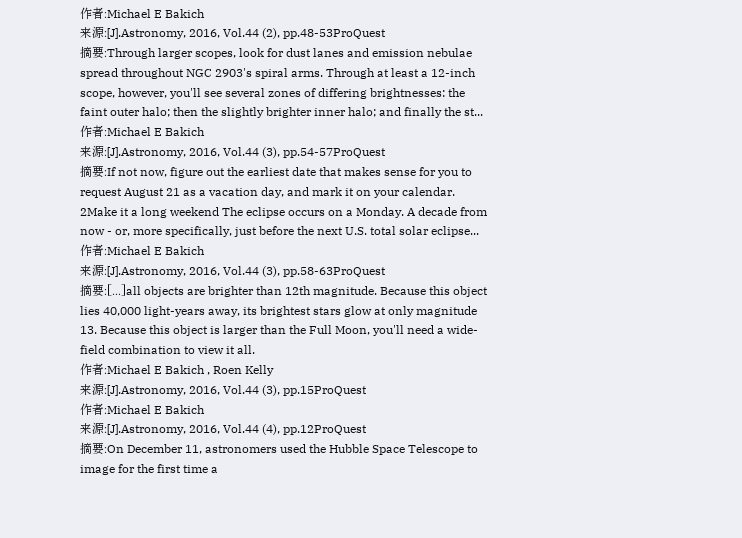作者:Michael E Bakich
来源:[J].Astronomy, 2016, Vol.44 (2), pp.48-53ProQuest
摘要:Through larger scopes, look for dust lanes and emission nebulae spread throughout NGC 2903's spiral arms. Through at least a 12-inch scope, however, you'll see several zones of differing brightnesses: the faint outer halo; then the slightly brighter inner halo; and finally the st...
作者:Michael E Bakich
来源:[J].Astronomy, 2016, Vol.44 (3), pp.54-57ProQuest
摘要:If not now, figure out the earliest date that makes sense for you to request August 21 as a vacation day, and mark it on your calendar. 2Make it a long weekend The eclipse occurs on a Monday. A decade from now - or, more specifically, just before the next U.S. total solar eclipse...
作者:Michael E Bakich
来源:[J].Astronomy, 2016, Vol.44 (3), pp.58-63ProQuest
摘要:[...]all objects are brighter than 12th magnitude. Because this object lies 40,000 light-years away, its brightest stars glow at only magnitude 13. Because this object is larger than the Full Moon, you'll need a wide-field combination to view it all.
作者:Michael E Bakich , Roen Kelly
来源:[J].Astronomy, 2016, Vol.44 (3), pp.15ProQuest
作者:Michael E Bakich
来源:[J].Astronomy, 2016, Vol.44 (4), pp.12ProQuest
摘要:On December 11, astronomers used the Hubble Space Telescope to image for the first time a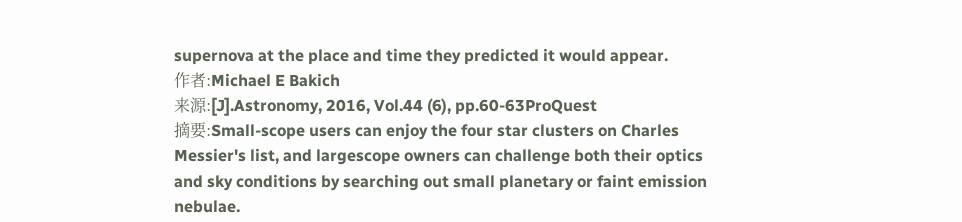supernova at the place and time they predicted it would appear.
作者:Michael E Bakich
来源:[J].Astronomy, 2016, Vol.44 (6), pp.60-63ProQuest
摘要:Small-scope users can enjoy the four star clusters on Charles Messier's list, and largescope owners can challenge both their optics and sky conditions by searching out small planetary or faint emission nebulae.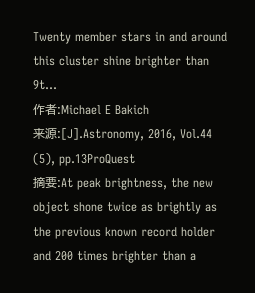Twenty member stars in and around this cluster shine brighter than 9t...
作者:Michael E Bakich
来源:[J].Astronomy, 2016, Vol.44 (5), pp.13ProQuest
摘要:At peak brightness, the new object shone twice as brightly as the previous known record holder and 200 times brighter than a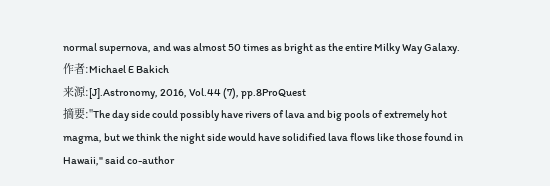normal supernova, and was almost 50 times as bright as the entire Milky Way Galaxy.
作者:Michael E Bakich
来源:[J].Astronomy, 2016, Vol.44 (7), pp.8ProQuest
摘要:"The day side could possibly have rivers of lava and big pools of extremely hot magma, but we think the night side would have solidified lava flows like those found in Hawaii," said co-author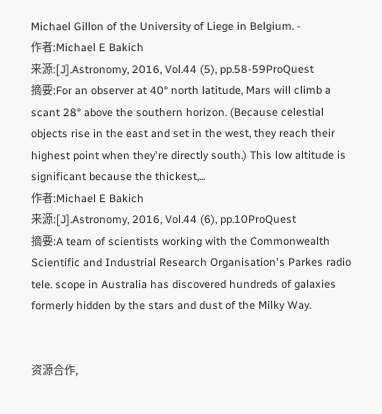Michael Gillon of the University of Liege in Belgium. -
作者:Michael E Bakich
来源:[J].Astronomy, 2016, Vol.44 (5), pp.58-59ProQuest
摘要:For an observer at 40° north latitude, Mars will climb a scant 28° above the southern horizon. (Because celestial objects rise in the east and set in the west, they reach their highest point when they're directly south.) This low altitude is significant because the thickest,...
作者:Michael E Bakich
来源:[J].Astronomy, 2016, Vol.44 (6), pp.10ProQuest
摘要:A team of scientists working with the Commonwealth Scientific and Industrial Research Organisation's Parkes radio tele. scope in Australia has discovered hundreds of galaxies formerly hidden by the stars and dust of the Milky Way.


资源合作,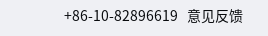+86-10-82896619   意见反馈